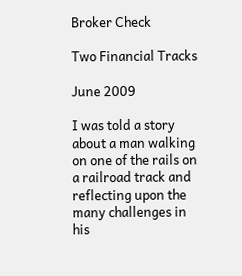Broker Check

Two Financial Tracks

June 2009

I was told a story about a man walking on one of the rails on a railroad track and reflecting upon the many challenges in his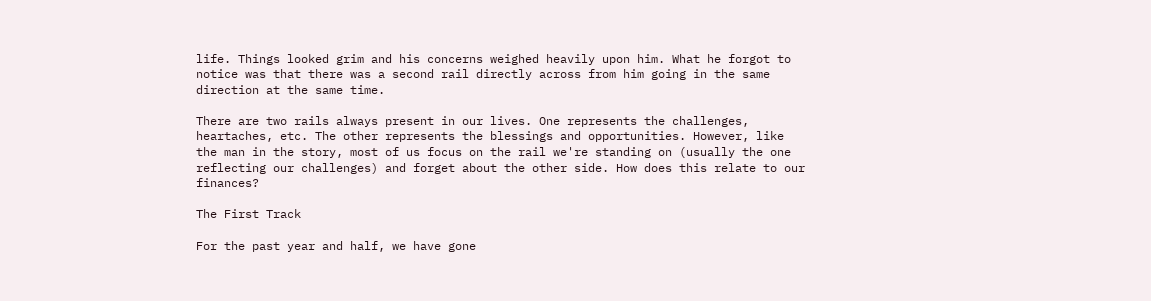life. Things looked grim and his concerns weighed heavily upon him. What he forgot to notice was that there was a second rail directly across from him going in the same direction at the same time.

There are two rails always present in our lives. One represents the challenges, heartaches, etc. The other represents the blessings and opportunities. However, like the man in the story, most of us focus on the rail we're standing on (usually the one reflecting our challenges) and forget about the other side. How does this relate to our finances?

The First Track

For the past year and half, we have gone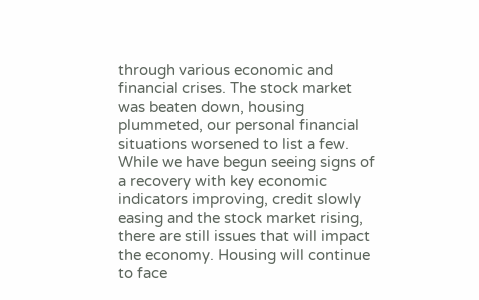through various economic and financial crises. The stock market was beaten down, housing plummeted, our personal financial situations worsened to list a few. While we have begun seeing signs of a recovery with key economic indicators improving, credit slowly easing and the stock market rising, there are still issues that will impact the economy. Housing will continue to face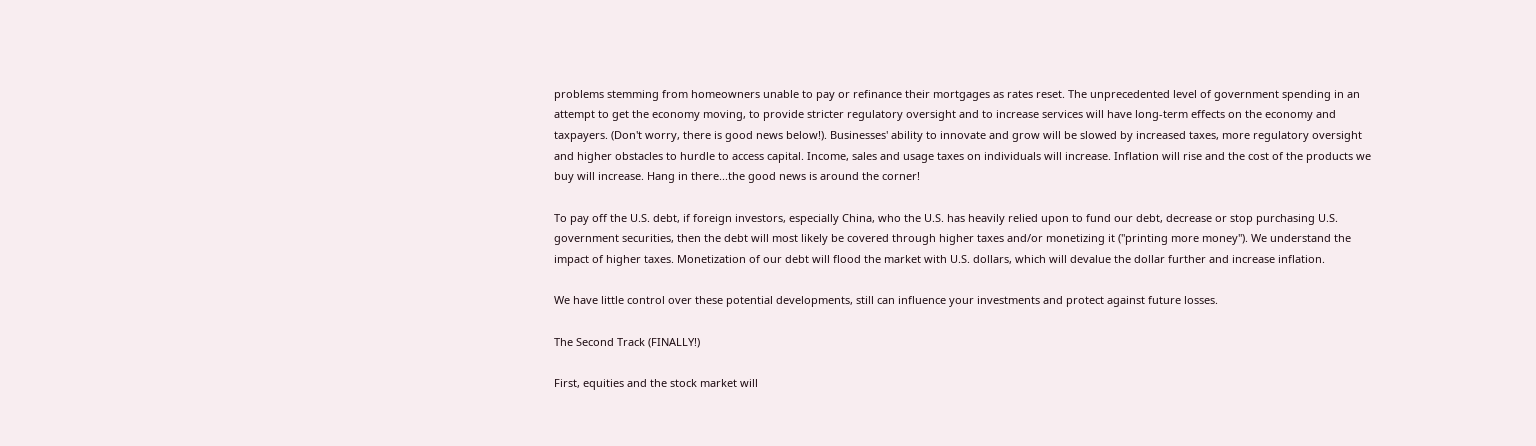problems stemming from homeowners unable to pay or refinance their mortgages as rates reset. The unprecedented level of government spending in an attempt to get the economy moving, to provide stricter regulatory oversight and to increase services will have long-term effects on the economy and taxpayers. (Don't worry, there is good news below!). Businesses' ability to innovate and grow will be slowed by increased taxes, more regulatory oversight and higher obstacles to hurdle to access capital. Income, sales and usage taxes on individuals will increase. Inflation will rise and the cost of the products we buy will increase. Hang in there...the good news is around the corner!

To pay off the U.S. debt, if foreign investors, especially China, who the U.S. has heavily relied upon to fund our debt, decrease or stop purchasing U.S. government securities, then the debt will most likely be covered through higher taxes and/or monetizing it ("printing more money"). We understand the impact of higher taxes. Monetization of our debt will flood the market with U.S. dollars, which will devalue the dollar further and increase inflation.

We have little control over these potential developments, still can influence your investments and protect against future losses.

The Second Track (FINALLY!)

First, equities and the stock market will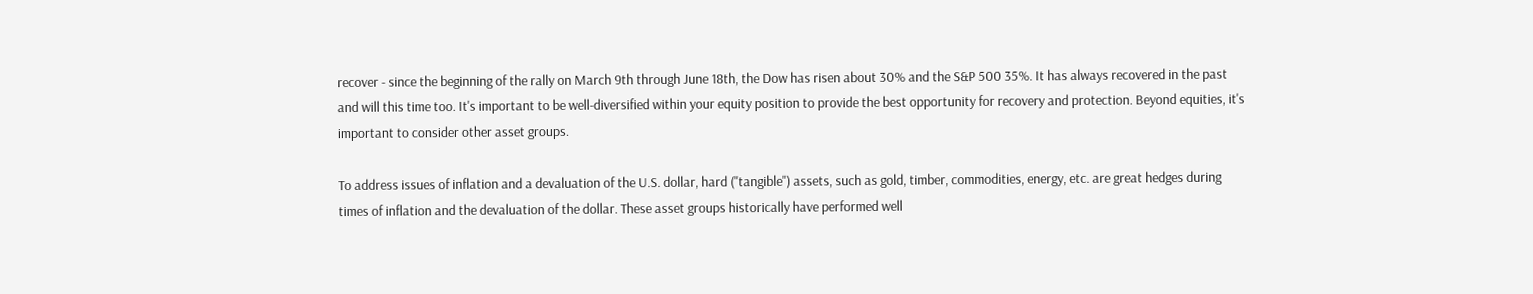recover - since the beginning of the rally on March 9th through June 18th, the Dow has risen about 30% and the S&P 500 35%. It has always recovered in the past and will this time too. It's important to be well-diversified within your equity position to provide the best opportunity for recovery and protection. Beyond equities, it's important to consider other asset groups.

To address issues of inflation and a devaluation of the U.S. dollar, hard ("tangible") assets, such as gold, timber, commodities, energy, etc. are great hedges during times of inflation and the devaluation of the dollar. These asset groups historically have performed well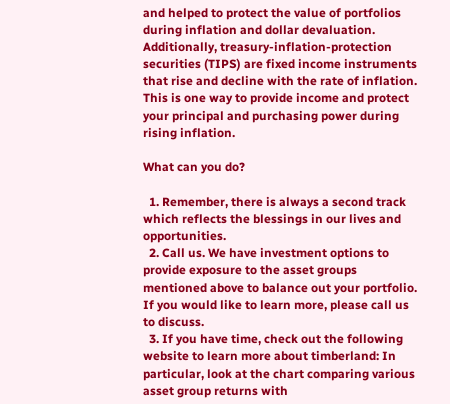and helped to protect the value of portfolios during inflation and dollar devaluation. Additionally, treasury-inflation-protection securities (TIPS) are fixed income instruments that rise and decline with the rate of inflation. This is one way to provide income and protect your principal and purchasing power during rising inflation.

What can you do?

  1. Remember, there is always a second track which reflects the blessings in our lives and opportunities.
  2. Call us. We have investment options to provide exposure to the asset groups mentioned above to balance out your portfolio. If you would like to learn more, please call us to discuss.
  3. If you have time, check out the following website to learn more about timberland: In particular, look at the chart comparing various asset group returns with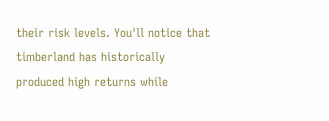their risk levels. You'll notice that timberland has historically produced high returns while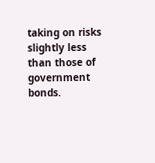taking on risks slightly less than those of government bonds.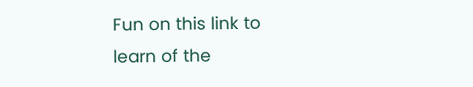Fun on this link to learn of the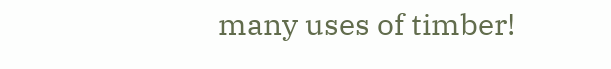many uses of timber!